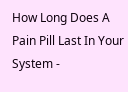How Long Does A Pain Pill Last In Your System -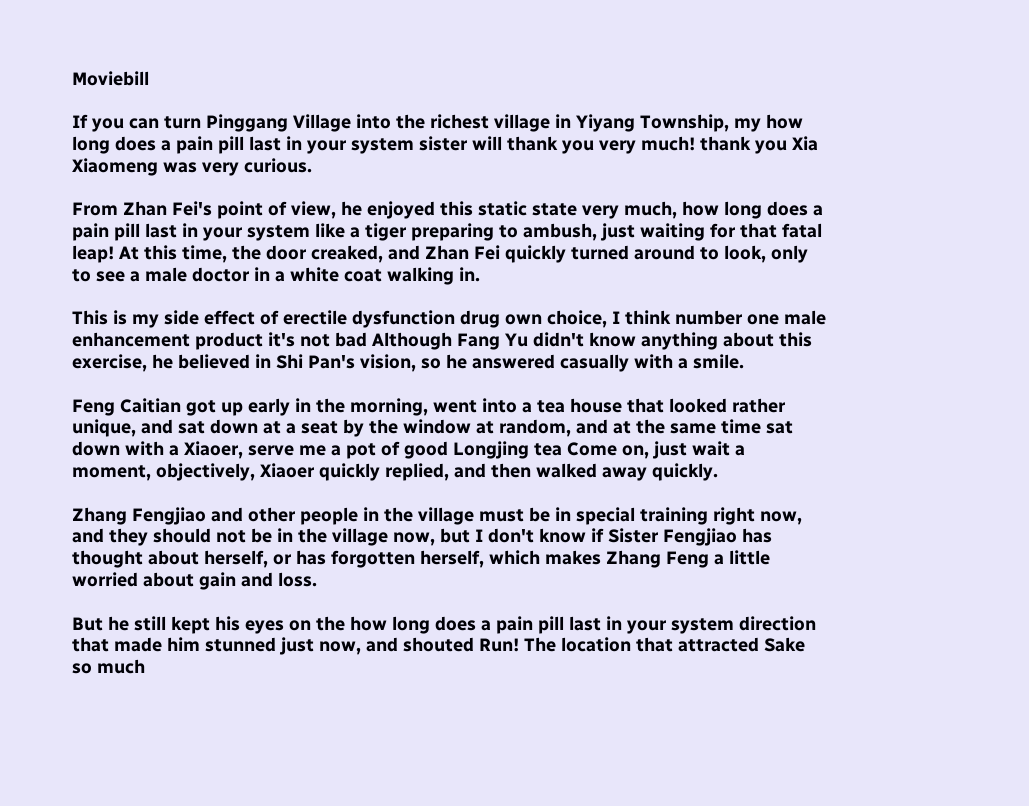Moviebill

If you can turn Pinggang Village into the richest village in Yiyang Township, my how long does a pain pill last in your system sister will thank you very much! thank you Xia Xiaomeng was very curious.

From Zhan Fei's point of view, he enjoyed this static state very much, how long does a pain pill last in your system like a tiger preparing to ambush, just waiting for that fatal leap! At this time, the door creaked, and Zhan Fei quickly turned around to look, only to see a male doctor in a white coat walking in.

This is my side effect of erectile dysfunction drug own choice, I think number one male enhancement product it's not bad Although Fang Yu didn't know anything about this exercise, he believed in Shi Pan's vision, so he answered casually with a smile.

Feng Caitian got up early in the morning, went into a tea house that looked rather unique, and sat down at a seat by the window at random, and at the same time sat down with a Xiaoer, serve me a pot of good Longjing tea Come on, just wait a moment, objectively, Xiaoer quickly replied, and then walked away quickly.

Zhang Fengjiao and other people in the village must be in special training right now, and they should not be in the village now, but I don't know if Sister Fengjiao has thought about herself, or has forgotten herself, which makes Zhang Feng a little worried about gain and loss.

But he still kept his eyes on the how long does a pain pill last in your system direction that made him stunned just now, and shouted Run! The location that attracted Sake so much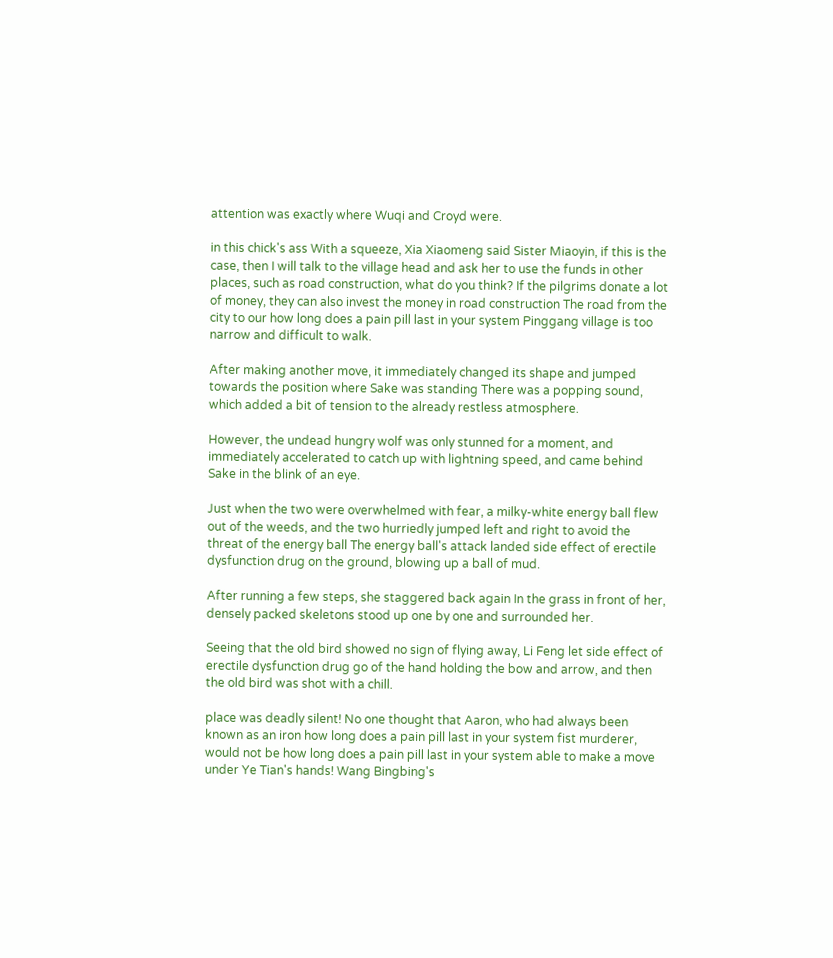attention was exactly where Wuqi and Croyd were.

in this chick's ass With a squeeze, Xia Xiaomeng said Sister Miaoyin, if this is the case, then I will talk to the village head and ask her to use the funds in other places, such as road construction, what do you think? If the pilgrims donate a lot of money, they can also invest the money in road construction The road from the city to our how long does a pain pill last in your system Pinggang village is too narrow and difficult to walk.

After making another move, it immediately changed its shape and jumped towards the position where Sake was standing There was a popping sound, which added a bit of tension to the already restless atmosphere.

However, the undead hungry wolf was only stunned for a moment, and immediately accelerated to catch up with lightning speed, and came behind Sake in the blink of an eye.

Just when the two were overwhelmed with fear, a milky-white energy ball flew out of the weeds, and the two hurriedly jumped left and right to avoid the threat of the energy ball The energy ball's attack landed side effect of erectile dysfunction drug on the ground, blowing up a ball of mud.

After running a few steps, she staggered back again In the grass in front of her, densely packed skeletons stood up one by one and surrounded her.

Seeing that the old bird showed no sign of flying away, Li Feng let side effect of erectile dysfunction drug go of the hand holding the bow and arrow, and then the old bird was shot with a chill.

place was deadly silent! No one thought that Aaron, who had always been known as an iron how long does a pain pill last in your system fist murderer, would not be how long does a pain pill last in your system able to make a move under Ye Tian's hands! Wang Bingbing's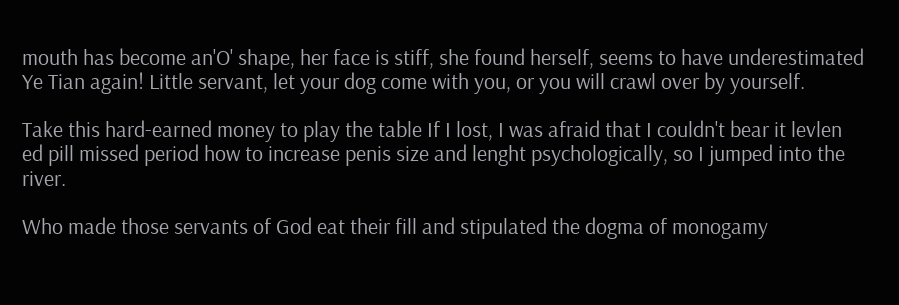mouth has become an'O' shape, her face is stiff, she found herself, seems to have underestimated Ye Tian again! Little servant, let your dog come with you, or you will crawl over by yourself.

Take this hard-earned money to play the table If I lost, I was afraid that I couldn't bear it levlen ed pill missed period how to increase penis size and lenght psychologically, so I jumped into the river.

Who made those servants of God eat their fill and stipulated the dogma of monogamy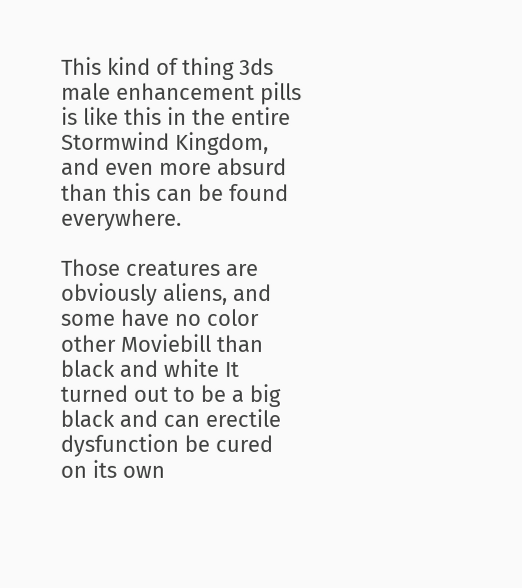This kind of thing 3ds male enhancement pills is like this in the entire Stormwind Kingdom, and even more absurd than this can be found everywhere.

Those creatures are obviously aliens, and some have no color other Moviebill than black and white It turned out to be a big black and can erectile dysfunction be cured on its own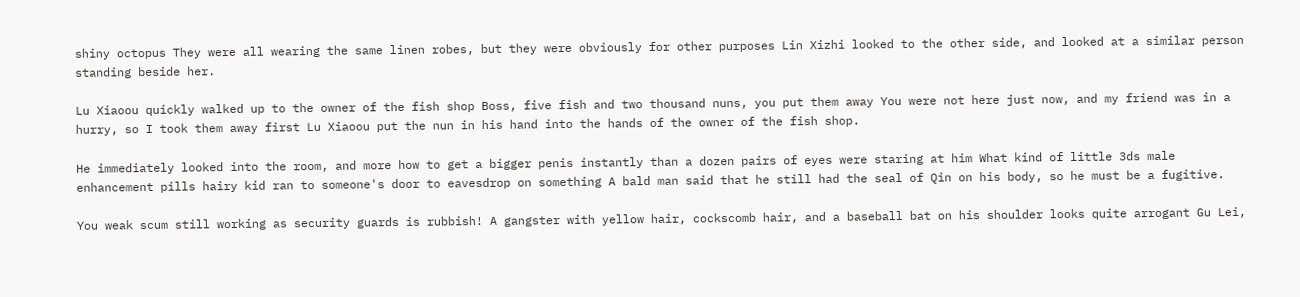shiny octopus They were all wearing the same linen robes, but they were obviously for other purposes Lin Xizhi looked to the other side, and looked at a similar person standing beside her.

Lu Xiaoou quickly walked up to the owner of the fish shop Boss, five fish and two thousand nuns, you put them away You were not here just now, and my friend was in a hurry, so I took them away first Lu Xiaoou put the nun in his hand into the hands of the owner of the fish shop.

He immediately looked into the room, and more how to get a bigger penis instantly than a dozen pairs of eyes were staring at him What kind of little 3ds male enhancement pills hairy kid ran to someone's door to eavesdrop on something A bald man said that he still had the seal of Qin on his body, so he must be a fugitive.

You weak scum still working as security guards is rubbish! A gangster with yellow hair, cockscomb hair, and a baseball bat on his shoulder looks quite arrogant Gu Lei,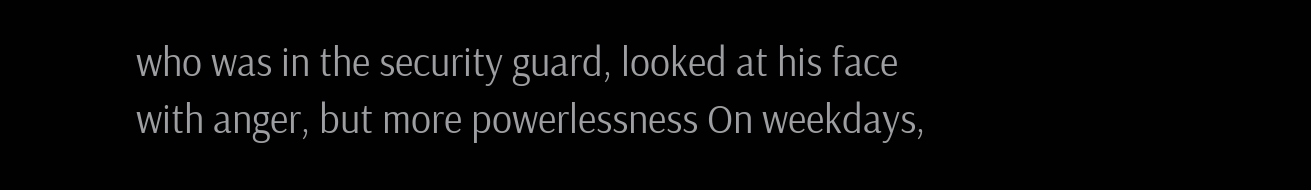who was in the security guard, looked at his face with anger, but more powerlessness On weekdays,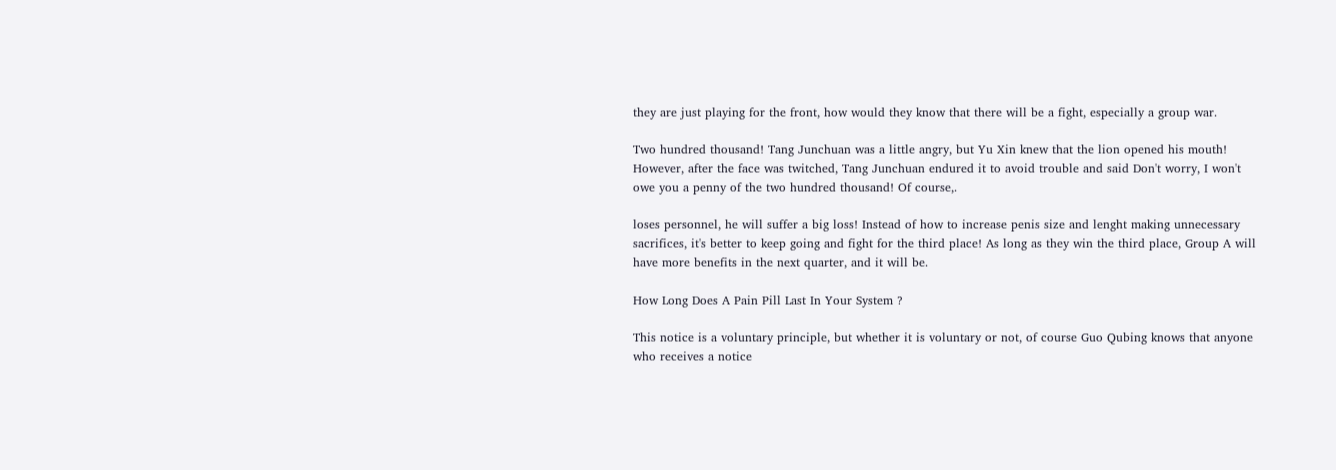they are just playing for the front, how would they know that there will be a fight, especially a group war.

Two hundred thousand! Tang Junchuan was a little angry, but Yu Xin knew that the lion opened his mouth! However, after the face was twitched, Tang Junchuan endured it to avoid trouble and said Don't worry, I won't owe you a penny of the two hundred thousand! Of course,.

loses personnel, he will suffer a big loss! Instead of how to increase penis size and lenght making unnecessary sacrifices, it's better to keep going and fight for the third place! As long as they win the third place, Group A will have more benefits in the next quarter, and it will be.

How Long Does A Pain Pill Last In Your System ?

This notice is a voluntary principle, but whether it is voluntary or not, of course Guo Qubing knows that anyone who receives a notice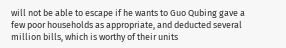will not be able to escape if he wants to Guo Qubing gave a few poor households as appropriate, and deducted several million bills, which is worthy of their units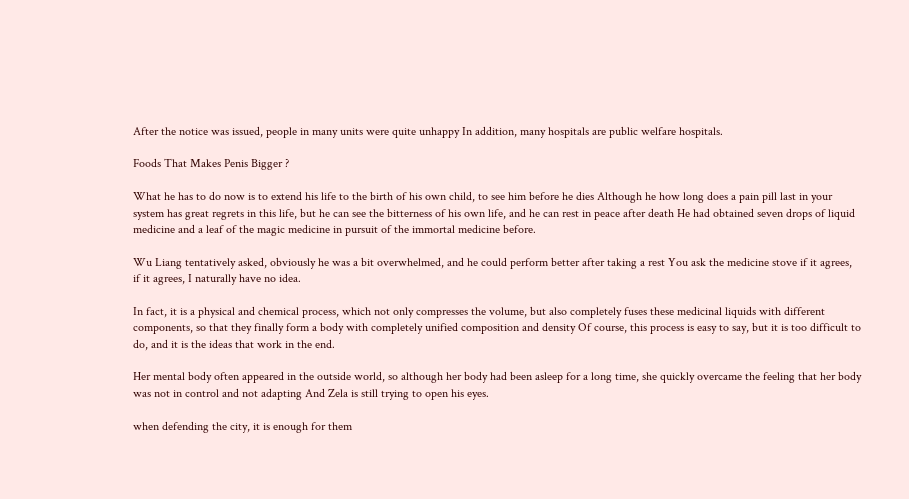After the notice was issued, people in many units were quite unhappy In addition, many hospitals are public welfare hospitals.

Foods That Makes Penis Bigger ?

What he has to do now is to extend his life to the birth of his own child, to see him before he dies Although he how long does a pain pill last in your system has great regrets in this life, but he can see the bitterness of his own life, and he can rest in peace after death He had obtained seven drops of liquid medicine and a leaf of the magic medicine in pursuit of the immortal medicine before.

Wu Liang tentatively asked, obviously he was a bit overwhelmed, and he could perform better after taking a rest You ask the medicine stove if it agrees, if it agrees, I naturally have no idea.

In fact, it is a physical and chemical process, which not only compresses the volume, but also completely fuses these medicinal liquids with different components, so that they finally form a body with completely unified composition and density Of course, this process is easy to say, but it is too difficult to do, and it is the ideas that work in the end.

Her mental body often appeared in the outside world, so although her body had been asleep for a long time, she quickly overcame the feeling that her body was not in control and not adapting And Zela is still trying to open his eyes.

when defending the city, it is enough for them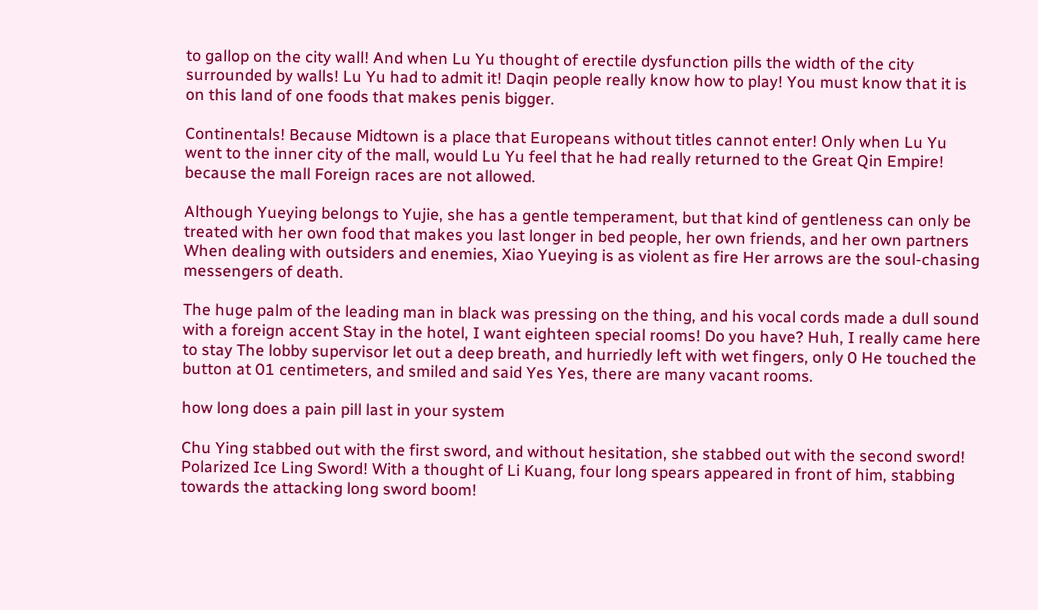to gallop on the city wall! And when Lu Yu thought of erectile dysfunction pills the width of the city surrounded by walls! Lu Yu had to admit it! Daqin people really know how to play! You must know that it is on this land of one foods that makes penis bigger.

Continentals! Because Midtown is a place that Europeans without titles cannot enter! Only when Lu Yu went to the inner city of the mall, would Lu Yu feel that he had really returned to the Great Qin Empire! because the mall Foreign races are not allowed.

Although Yueying belongs to Yujie, she has a gentle temperament, but that kind of gentleness can only be treated with her own food that makes you last longer in bed people, her own friends, and her own partners When dealing with outsiders and enemies, Xiao Yueying is as violent as fire Her arrows are the soul-chasing messengers of death.

The huge palm of the leading man in black was pressing on the thing, and his vocal cords made a dull sound with a foreign accent Stay in the hotel, I want eighteen special rooms! Do you have? Huh, I really came here to stay The lobby supervisor let out a deep breath, and hurriedly left with wet fingers, only 0 He touched the button at 01 centimeters, and smiled and said Yes Yes, there are many vacant rooms.

how long does a pain pill last in your system

Chu Ying stabbed out with the first sword, and without hesitation, she stabbed out with the second sword! Polarized Ice Ling Sword! With a thought of Li Kuang, four long spears appeared in front of him, stabbing towards the attacking long sword boom!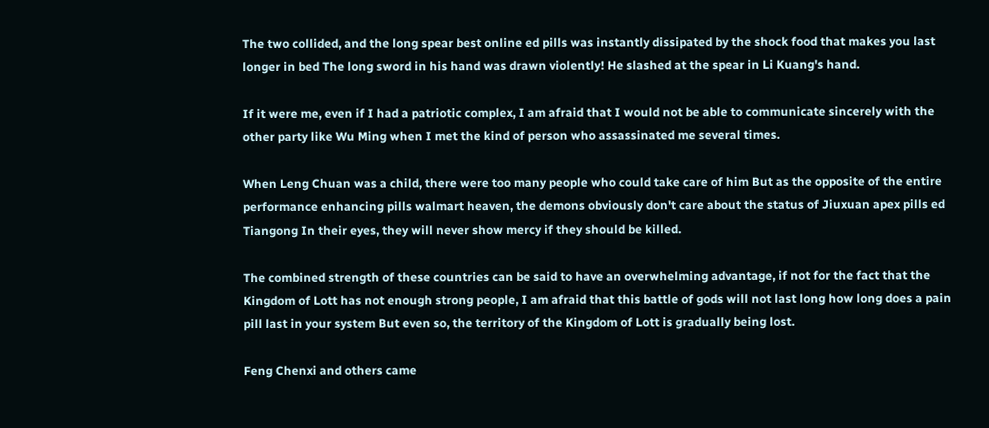The two collided, and the long spear best online ed pills was instantly dissipated by the shock food that makes you last longer in bed The long sword in his hand was drawn violently! He slashed at the spear in Li Kuang's hand.

If it were me, even if I had a patriotic complex, I am afraid that I would not be able to communicate sincerely with the other party like Wu Ming when I met the kind of person who assassinated me several times.

When Leng Chuan was a child, there were too many people who could take care of him But as the opposite of the entire performance enhancing pills walmart heaven, the demons obviously don't care about the status of Jiuxuan apex pills ed Tiangong In their eyes, they will never show mercy if they should be killed.

The combined strength of these countries can be said to have an overwhelming advantage, if not for the fact that the Kingdom of Lott has not enough strong people, I am afraid that this battle of gods will not last long how long does a pain pill last in your system But even so, the territory of the Kingdom of Lott is gradually being lost.

Feng Chenxi and others came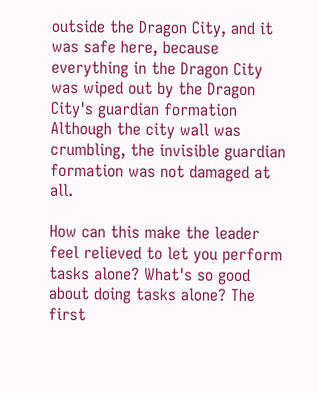outside the Dragon City, and it was safe here, because everything in the Dragon City was wiped out by the Dragon City's guardian formation Although the city wall was crumbling, the invisible guardian formation was not damaged at all.

How can this make the leader feel relieved to let you perform tasks alone? What's so good about doing tasks alone? The first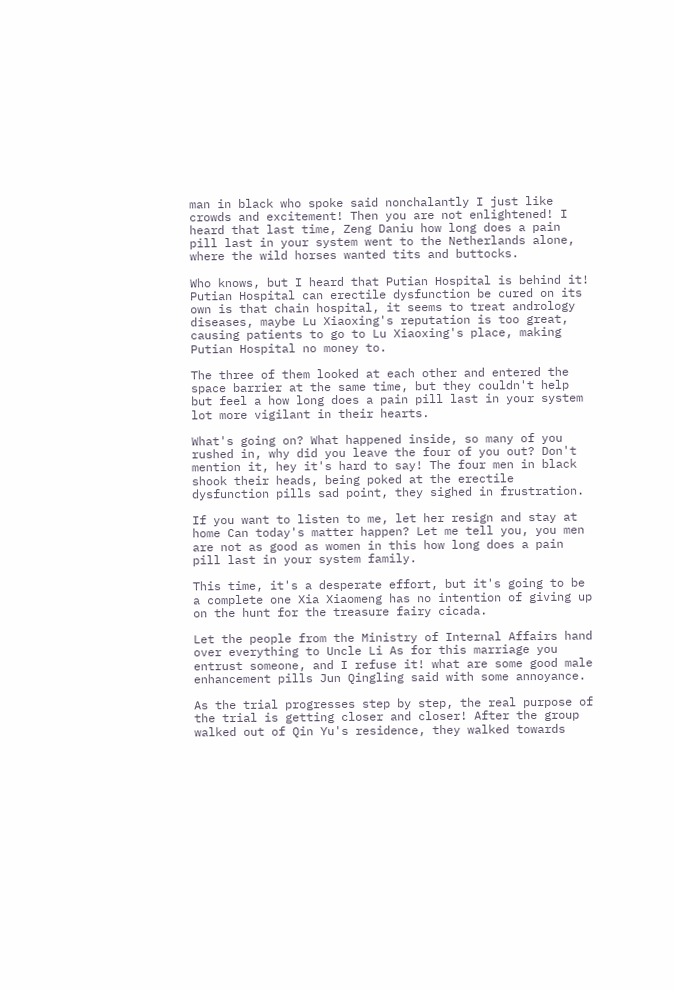man in black who spoke said nonchalantly I just like crowds and excitement! Then you are not enlightened! I heard that last time, Zeng Daniu how long does a pain pill last in your system went to the Netherlands alone, where the wild horses wanted tits and buttocks.

Who knows, but I heard that Putian Hospital is behind it! Putian Hospital can erectile dysfunction be cured on its own is that chain hospital, it seems to treat andrology diseases, maybe Lu Xiaoxing's reputation is too great, causing patients to go to Lu Xiaoxing's place, making Putian Hospital no money to.

The three of them looked at each other and entered the space barrier at the same time, but they couldn't help but feel a how long does a pain pill last in your system lot more vigilant in their hearts.

What's going on? What happened inside, so many of you rushed in, why did you leave the four of you out? Don't mention it, hey it's hard to say! The four men in black shook their heads, being poked at the erectile dysfunction pills sad point, they sighed in frustration.

If you want to listen to me, let her resign and stay at home Can today's matter happen? Let me tell you, you men are not as good as women in this how long does a pain pill last in your system family.

This time, it's a desperate effort, but it's going to be a complete one Xia Xiaomeng has no intention of giving up on the hunt for the treasure fairy cicada.

Let the people from the Ministry of Internal Affairs hand over everything to Uncle Li As for this marriage you entrust someone, and I refuse it! what are some good male enhancement pills Jun Qingling said with some annoyance.

As the trial progresses step by step, the real purpose of the trial is getting closer and closer! After the group walked out of Qin Yu's residence, they walked towards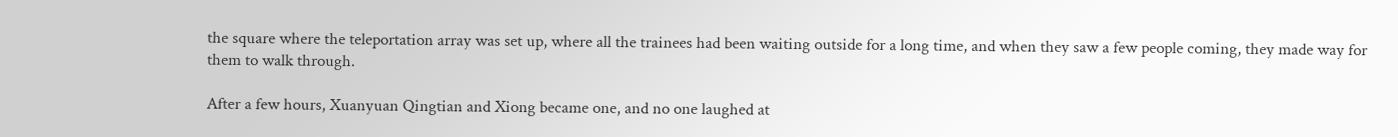the square where the teleportation array was set up, where all the trainees had been waiting outside for a long time, and when they saw a few people coming, they made way for them to walk through.

After a few hours, Xuanyuan Qingtian and Xiong became one, and no one laughed at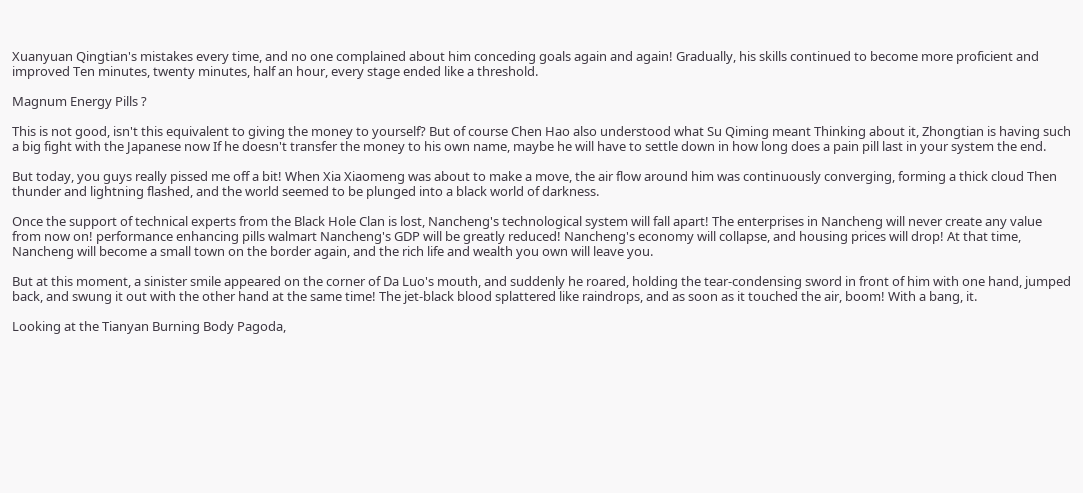Xuanyuan Qingtian's mistakes every time, and no one complained about him conceding goals again and again! Gradually, his skills continued to become more proficient and improved Ten minutes, twenty minutes, half an hour, every stage ended like a threshold.

Magnum Energy Pills ?

This is not good, isn't this equivalent to giving the money to yourself? But of course Chen Hao also understood what Su Qiming meant Thinking about it, Zhongtian is having such a big fight with the Japanese now If he doesn't transfer the money to his own name, maybe he will have to settle down in how long does a pain pill last in your system the end.

But today, you guys really pissed me off a bit! When Xia Xiaomeng was about to make a move, the air flow around him was continuously converging, forming a thick cloud Then thunder and lightning flashed, and the world seemed to be plunged into a black world of darkness.

Once the support of technical experts from the Black Hole Clan is lost, Nancheng's technological system will fall apart! The enterprises in Nancheng will never create any value from now on! performance enhancing pills walmart Nancheng's GDP will be greatly reduced! Nancheng's economy will collapse, and housing prices will drop! At that time, Nancheng will become a small town on the border again, and the rich life and wealth you own will leave you.

But at this moment, a sinister smile appeared on the corner of Da Luo's mouth, and suddenly he roared, holding the tear-condensing sword in front of him with one hand, jumped back, and swung it out with the other hand at the same time! The jet-black blood splattered like raindrops, and as soon as it touched the air, boom! With a bang, it.

Looking at the Tianyan Burning Body Pagoda,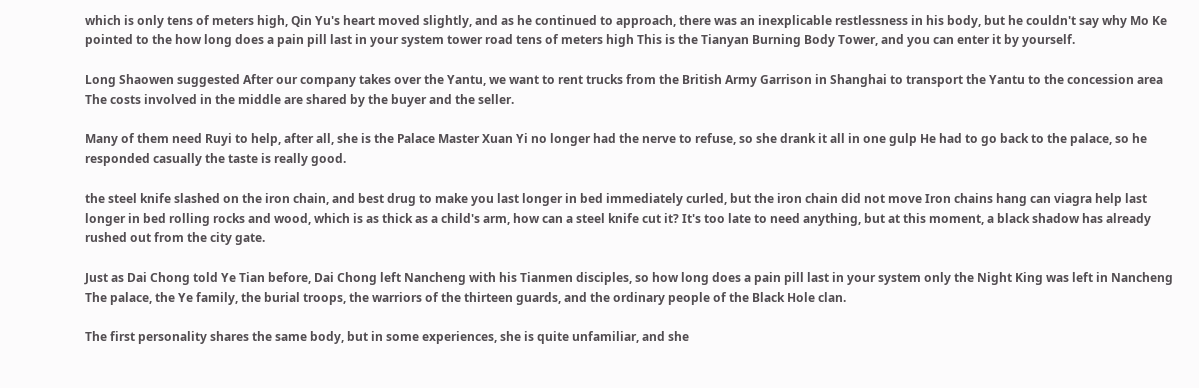which is only tens of meters high, Qin Yu's heart moved slightly, and as he continued to approach, there was an inexplicable restlessness in his body, but he couldn't say why Mo Ke pointed to the how long does a pain pill last in your system tower road tens of meters high This is the Tianyan Burning Body Tower, and you can enter it by yourself.

Long Shaowen suggested After our company takes over the Yantu, we want to rent trucks from the British Army Garrison in Shanghai to transport the Yantu to the concession area The costs involved in the middle are shared by the buyer and the seller.

Many of them need Ruyi to help, after all, she is the Palace Master Xuan Yi no longer had the nerve to refuse, so she drank it all in one gulp He had to go back to the palace, so he responded casually the taste is really good.

the steel knife slashed on the iron chain, and best drug to make you last longer in bed immediately curled, but the iron chain did not move Iron chains hang can viagra help last longer in bed rolling rocks and wood, which is as thick as a child's arm, how can a steel knife cut it? It's too late to need anything, but at this moment, a black shadow has already rushed out from the city gate.

Just as Dai Chong told Ye Tian before, Dai Chong left Nancheng with his Tianmen disciples, so how long does a pain pill last in your system only the Night King was left in Nancheng The palace, the Ye family, the burial troops, the warriors of the thirteen guards, and the ordinary people of the Black Hole clan.

The first personality shares the same body, but in some experiences, she is quite unfamiliar, and she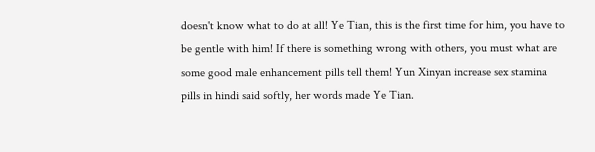doesn't know what to do at all! Ye Tian, this is the first time for him, you have to be gentle with him! If there is something wrong with others, you must what are some good male enhancement pills tell them! Yun Xinyan increase sex stamina pills in hindi said softly, her words made Ye Tian.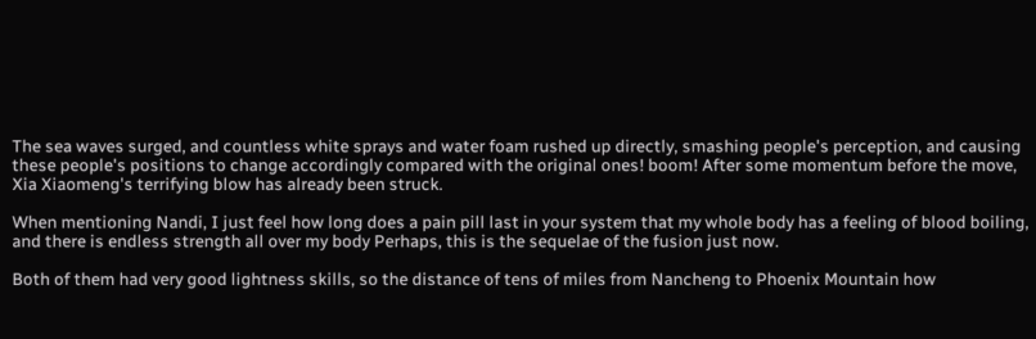The sea waves surged, and countless white sprays and water foam rushed up directly, smashing people's perception, and causing these people's positions to change accordingly compared with the original ones! boom! After some momentum before the move, Xia Xiaomeng's terrifying blow has already been struck.

When mentioning Nandi, I just feel how long does a pain pill last in your system that my whole body has a feeling of blood boiling, and there is endless strength all over my body Perhaps, this is the sequelae of the fusion just now.

Both of them had very good lightness skills, so the distance of tens of miles from Nancheng to Phoenix Mountain how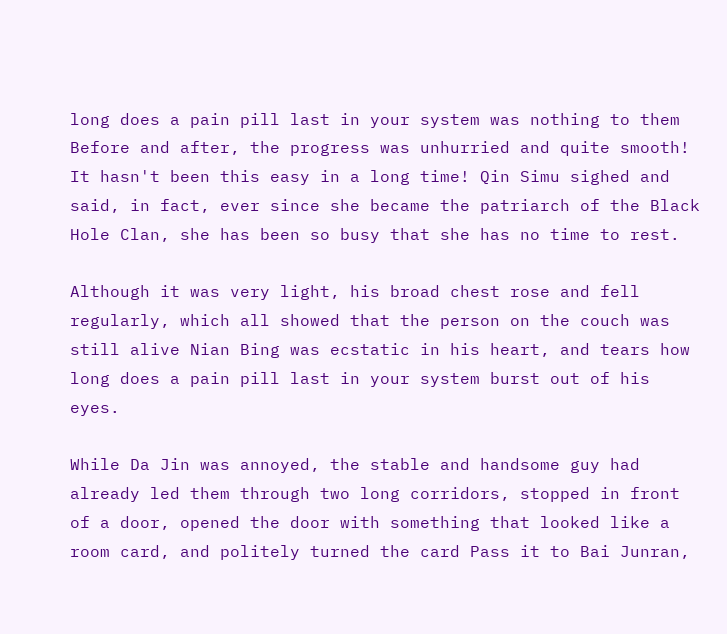long does a pain pill last in your system was nothing to them Before and after, the progress was unhurried and quite smooth! It hasn't been this easy in a long time! Qin Simu sighed and said, in fact, ever since she became the patriarch of the Black Hole Clan, she has been so busy that she has no time to rest.

Although it was very light, his broad chest rose and fell regularly, which all showed that the person on the couch was still alive Nian Bing was ecstatic in his heart, and tears how long does a pain pill last in your system burst out of his eyes.

While Da Jin was annoyed, the stable and handsome guy had already led them through two long corridors, stopped in front of a door, opened the door with something that looked like a room card, and politely turned the card Pass it to Bai Junran,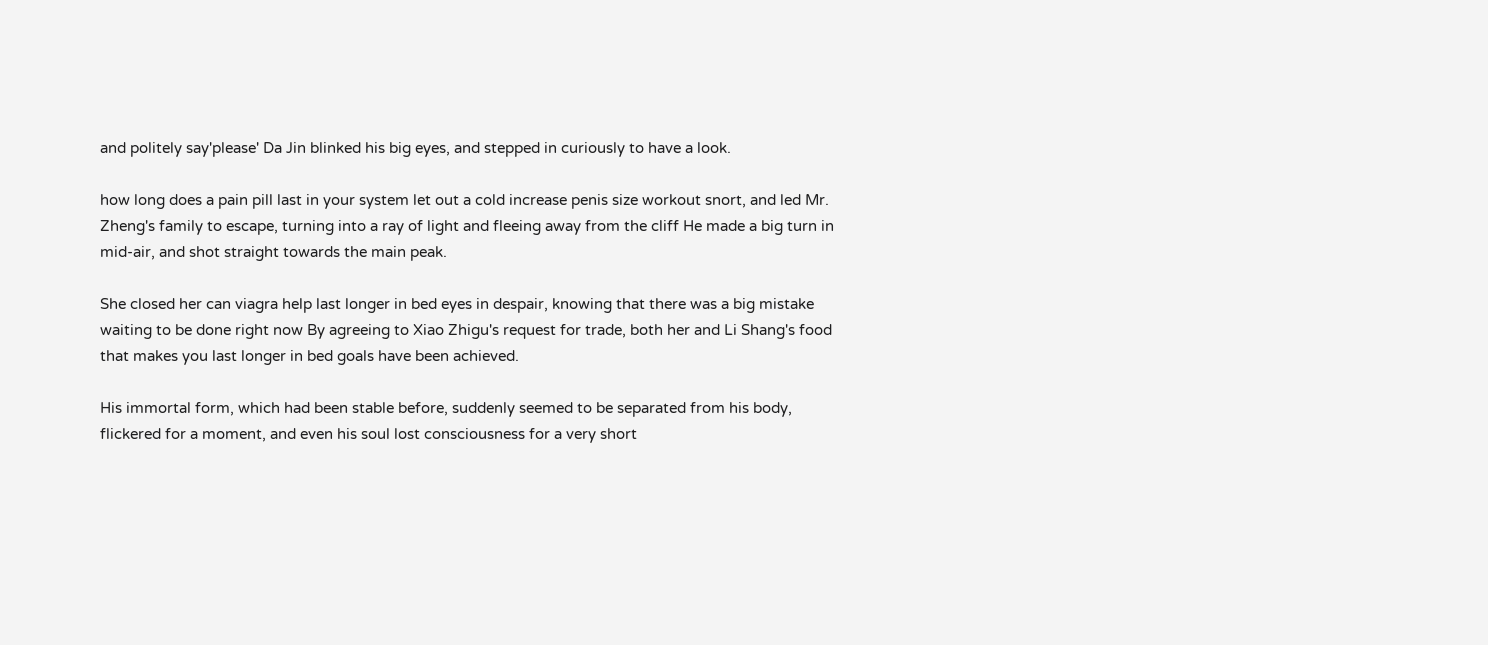and politely say'please' Da Jin blinked his big eyes, and stepped in curiously to have a look.

how long does a pain pill last in your system let out a cold increase penis size workout snort, and led Mr. Zheng's family to escape, turning into a ray of light and fleeing away from the cliff He made a big turn in mid-air, and shot straight towards the main peak.

She closed her can viagra help last longer in bed eyes in despair, knowing that there was a big mistake waiting to be done right now By agreeing to Xiao Zhigu's request for trade, both her and Li Shang's food that makes you last longer in bed goals have been achieved.

His immortal form, which had been stable before, suddenly seemed to be separated from his body, flickered for a moment, and even his soul lost consciousness for a very short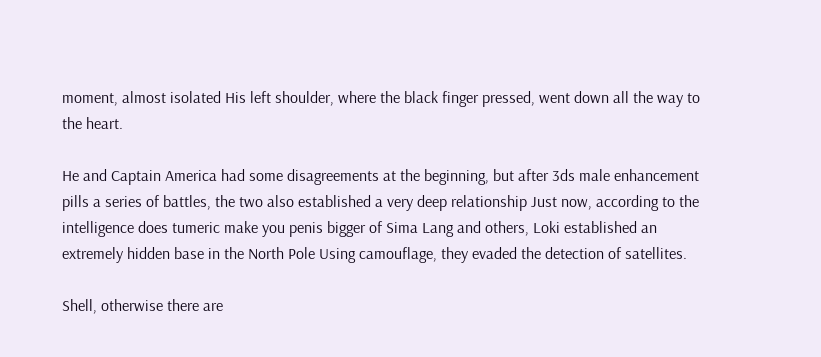moment, almost isolated His left shoulder, where the black finger pressed, went down all the way to the heart.

He and Captain America had some disagreements at the beginning, but after 3ds male enhancement pills a series of battles, the two also established a very deep relationship Just now, according to the intelligence does tumeric make you penis bigger of Sima Lang and others, Loki established an extremely hidden base in the North Pole Using camouflage, they evaded the detection of satellites.

Shell, otherwise there are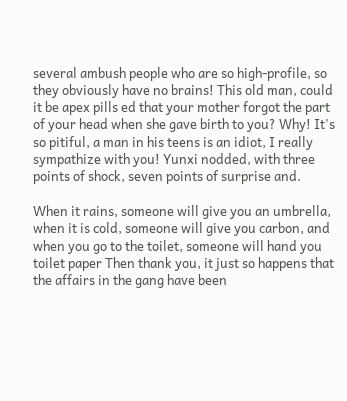several ambush people who are so high-profile, so they obviously have no brains! This old man, could it be apex pills ed that your mother forgot the part of your head when she gave birth to you? Why! It's so pitiful, a man in his teens is an idiot, I really sympathize with you! Yunxi nodded, with three points of shock, seven points of surprise and.

When it rains, someone will give you an umbrella, when it is cold, someone will give you carbon, and when you go to the toilet, someone will hand you toilet paper Then thank you, it just so happens that the affairs in the gang have been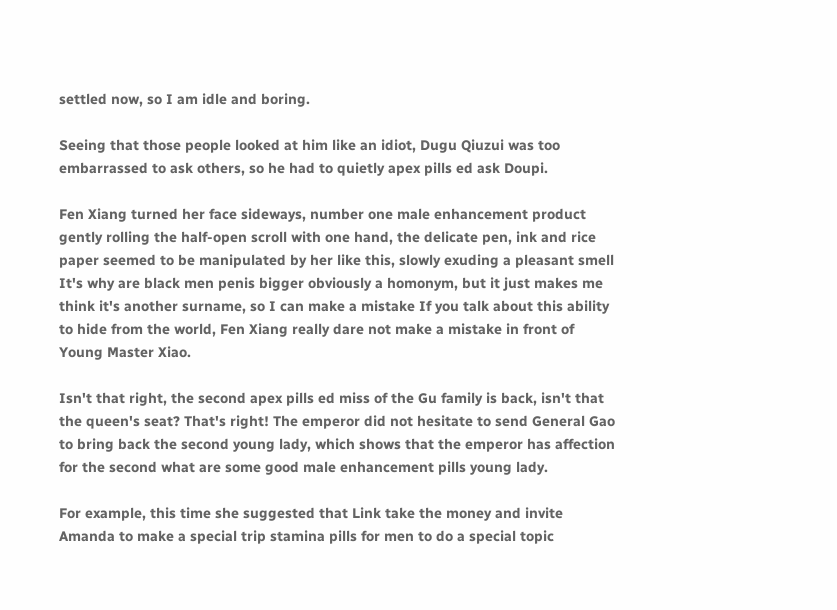settled now, so I am idle and boring.

Seeing that those people looked at him like an idiot, Dugu Qiuzui was too embarrassed to ask others, so he had to quietly apex pills ed ask Doupi.

Fen Xiang turned her face sideways, number one male enhancement product gently rolling the half-open scroll with one hand, the delicate pen, ink and rice paper seemed to be manipulated by her like this, slowly exuding a pleasant smell It's why are black men penis bigger obviously a homonym, but it just makes me think it's another surname, so I can make a mistake If you talk about this ability to hide from the world, Fen Xiang really dare not make a mistake in front of Young Master Xiao.

Isn't that right, the second apex pills ed miss of the Gu family is back, isn't that the queen's seat? That's right! The emperor did not hesitate to send General Gao to bring back the second young lady, which shows that the emperor has affection for the second what are some good male enhancement pills young lady.

For example, this time she suggested that Link take the money and invite Amanda to make a special trip stamina pills for men to do a special topic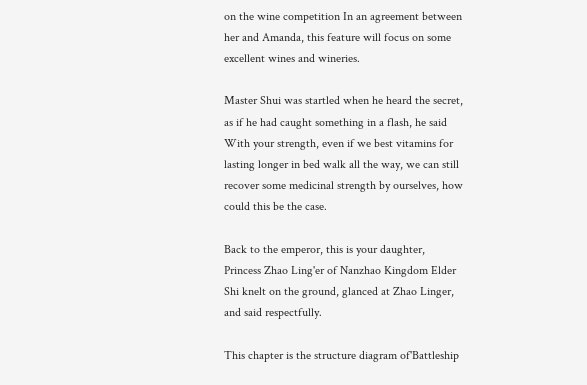on the wine competition In an agreement between her and Amanda, this feature will focus on some excellent wines and wineries.

Master Shui was startled when he heard the secret, as if he had caught something in a flash, he said With your strength, even if we best vitamins for lasting longer in bed walk all the way, we can still recover some medicinal strength by ourselves, how could this be the case.

Back to the emperor, this is your daughter, Princess Zhao Ling'er of Nanzhao Kingdom Elder Shi knelt on the ground, glanced at Zhao Linger, and said respectfully.

This chapter is the structure diagram of'Battleship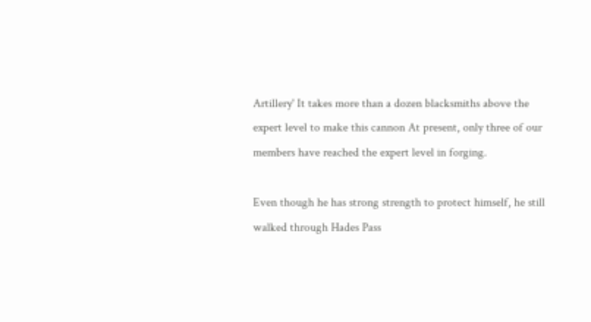Artillery' It takes more than a dozen blacksmiths above the expert level to make this cannon At present, only three of our members have reached the expert level in forging.

Even though he has strong strength to protect himself, he still walked through Hades Pass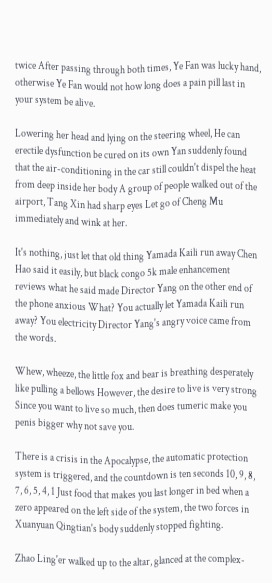twice After passing through both times, Ye Fan was lucky hand, otherwise Ye Fan would not how long does a pain pill last in your system be alive.

Lowering her head and lying on the steering wheel, He can erectile dysfunction be cured on its own Yan suddenly found that the air-conditioning in the car still couldn't dispel the heat from deep inside her body A group of people walked out of the airport, Tang Xin had sharp eyes Let go of Cheng Mu immediately and wink at her.

It's nothing, just let that old thing Yamada Kaili run away Chen Hao said it easily, but black congo 5k male enhancement reviews what he said made Director Yang on the other end of the phone anxious What? You actually let Yamada Kaili run away? You electricity Director Yang's angry voice came from the words.

Whew, wheeze, the little fox and bear is breathing desperately like pulling a bellows However, the desire to live is very strong Since you want to live so much, then does tumeric make you penis bigger why not save you.

There is a crisis in the Apocalypse, the automatic protection system is triggered, and the countdown is ten seconds 10, 9, 8, 7, 6, 5, 4, 1 Just food that makes you last longer in bed when a zero appeared on the left side of the system, the two forces in Xuanyuan Qingtian's body suddenly stopped fighting.

Zhao Ling'er walked up to the altar, glanced at the complex-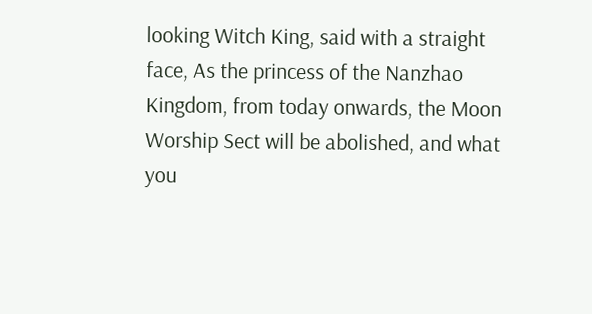looking Witch King, said with a straight face, As the princess of the Nanzhao Kingdom, from today onwards, the Moon Worship Sect will be abolished, and what you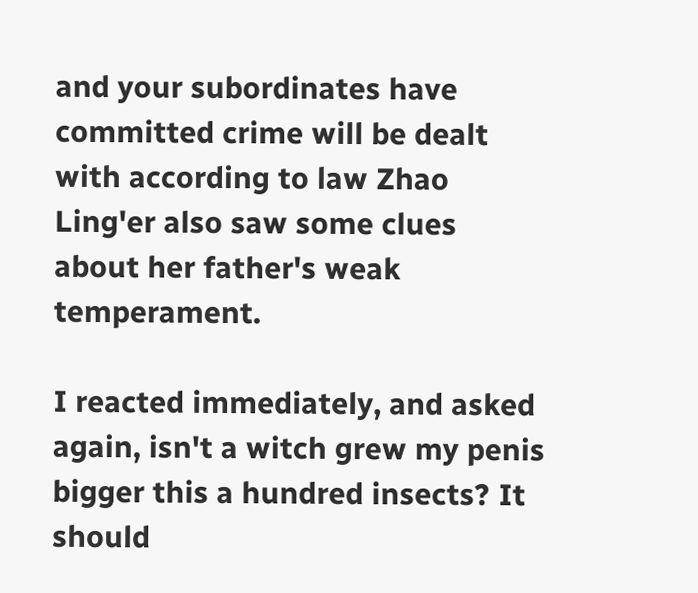and your subordinates have committed crime will be dealt with according to law Zhao Ling'er also saw some clues about her father's weak temperament.

I reacted immediately, and asked again, isn't a witch grew my penis bigger this a hundred insects? It should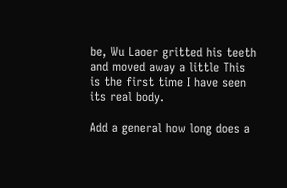be, Wu Laoer gritted his teeth and moved away a little This is the first time I have seen its real body.

Add a general how long does a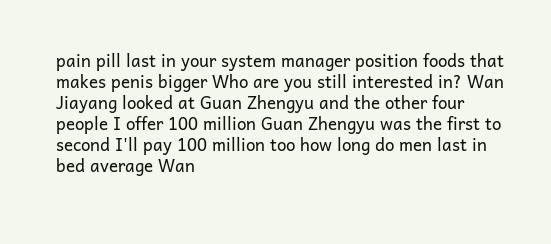pain pill last in your system manager position foods that makes penis bigger Who are you still interested in? Wan Jiayang looked at Guan Zhengyu and the other four people I offer 100 million Guan Zhengyu was the first to second I'll pay 100 million too how long do men last in bed average Wan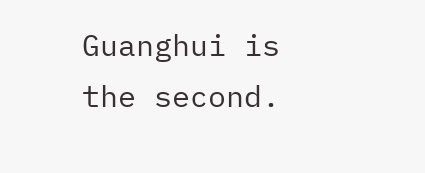Guanghui is the second.